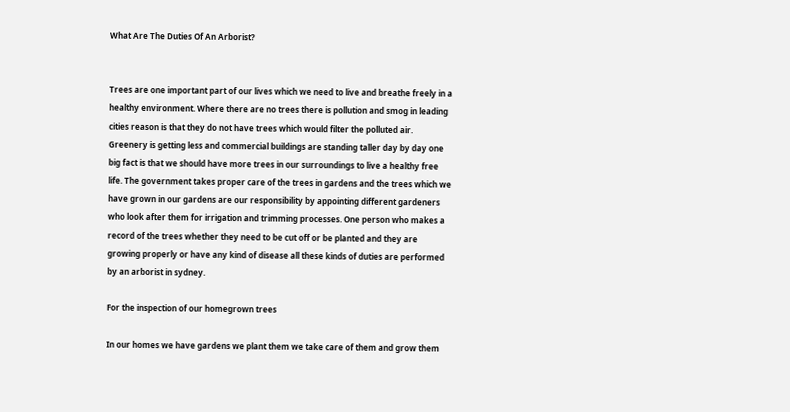What Are The Duties Of An Arborist?


Trees are one important part of our lives which we need to live and breathe freely in a healthy environment. Where there are no trees there is pollution and smog in leading cities reason is that they do not have trees which would filter the polluted air. Greenery is getting less and commercial buildings are standing taller day by day one big fact is that we should have more trees in our surroundings to live a healthy free life. The government takes proper care of the trees in gardens and the trees which we have grown in our gardens are our responsibility by appointing different gardeners who look after them for irrigation and trimming processes. One person who makes a record of the trees whether they need to be cut off or be planted and they are growing properly or have any kind of disease all these kinds of duties are performed by an arborist in sydney.

For the inspection of our homegrown trees

In our homes we have gardens we plant them we take care of them and grow them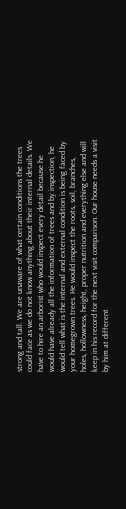strong and tall. We are unaware of what certain conditions the trees could face as we do not know anything about their internal details. We have to hire an arborist who would inspect every detail because he would have already all the information of trees and by inspection, he would tell what is the internal and external condition is being faced by your homegrown trees. He would inspect the roots, soil, branches, holes, hollowness, height, proper nutrition and everything else and will keep in his record for the next visit comparison. Our house needs a visit by him at different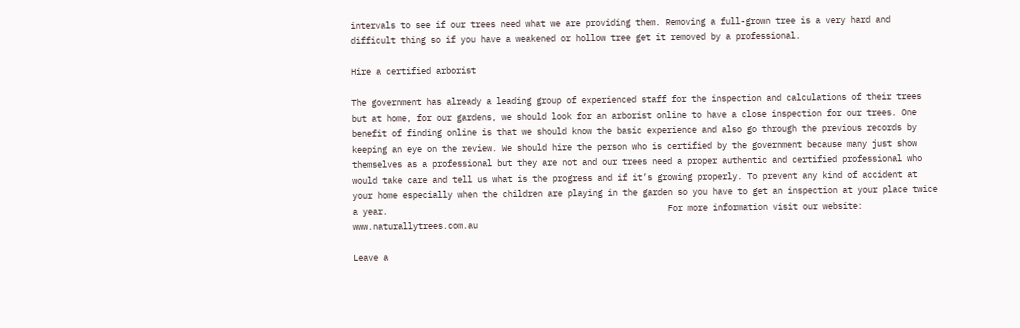intervals to see if our trees need what we are providing them. Removing a full-grown tree is a very hard and difficult thing so if you have a weakened or hollow tree get it removed by a professional.

Hire a certified arborist

The government has already a leading group of experienced staff for the inspection and calculations of their trees but at home, for our gardens, we should look for an arborist online to have a close inspection for our trees. One benefit of finding online is that we should know the basic experience and also go through the previous records by keeping an eye on the review. We should hire the person who is certified by the government because many just show themselves as a professional but they are not and our trees need a proper authentic and certified professional who would take care and tell us what is the progress and if it’s growing properly. To prevent any kind of accident at your home especially when the children are playing in the garden so you have to get an inspection at your place twice a year.                                                        For more information visit our website: www.naturallytrees.com.au

Leave a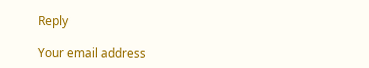Reply

Your email address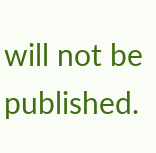will not be published.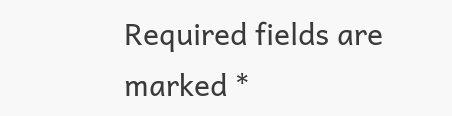Required fields are marked *